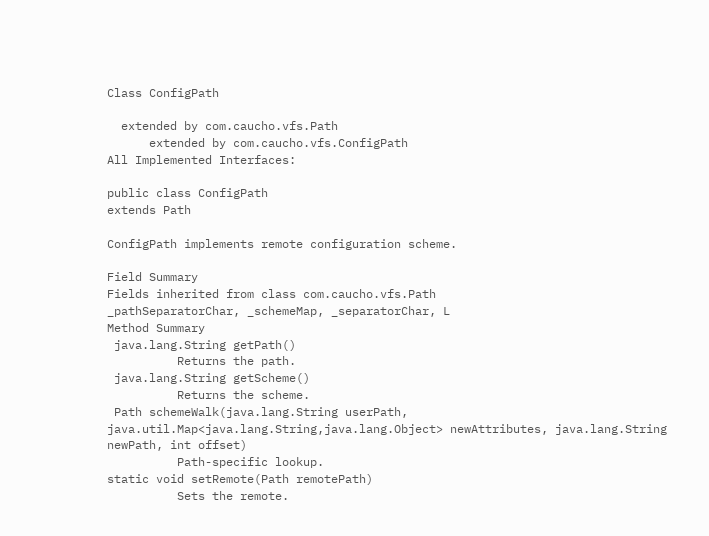Class ConfigPath

  extended by com.caucho.vfs.Path
      extended by com.caucho.vfs.ConfigPath
All Implemented Interfaces:

public class ConfigPath
extends Path

ConfigPath implements remote configuration scheme.

Field Summary
Fields inherited from class com.caucho.vfs.Path
_pathSeparatorChar, _schemeMap, _separatorChar, L
Method Summary
 java.lang.String getPath()
          Returns the path.
 java.lang.String getScheme()
          Returns the scheme.
 Path schemeWalk(java.lang.String userPath, java.util.Map<java.lang.String,java.lang.Object> newAttributes, java.lang.String newPath, int offset)
          Path-specific lookup.
static void setRemote(Path remotePath)
          Sets the remote.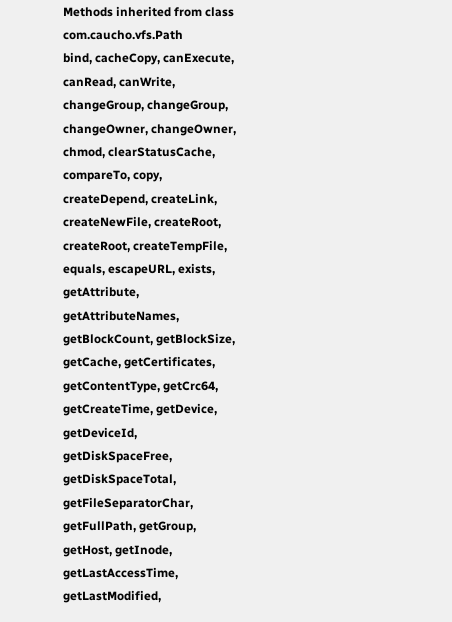Methods inherited from class com.caucho.vfs.Path
bind, cacheCopy, canExecute, canRead, canWrite, changeGroup, changeGroup, changeOwner, changeOwner, chmod, clearStatusCache, compareTo, copy, createDepend, createLink, createNewFile, createRoot, createRoot, createTempFile, equals, escapeURL, exists, getAttribute, getAttributeNames, getBlockCount, getBlockSize, getCache, getCertificates, getContentType, getCrc64, getCreateTime, getDevice, getDeviceId, getDiskSpaceFree, getDiskSpaceTotal, getFileSeparatorChar, getFullPath, getGroup, getHost, getInode, getLastAccessTime, getLastModified,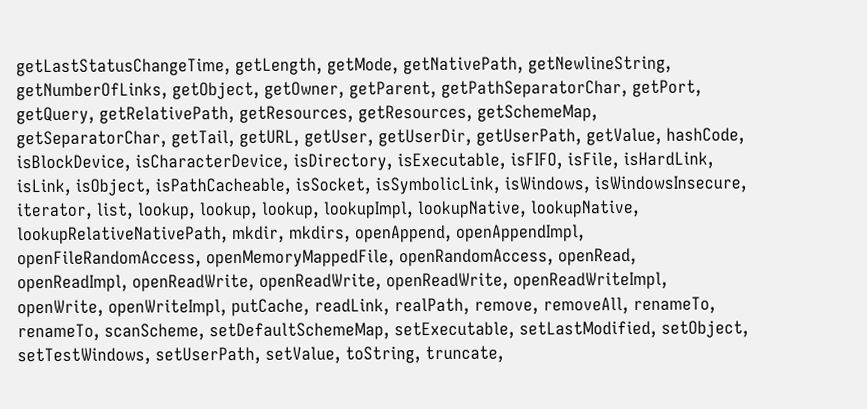getLastStatusChangeTime, getLength, getMode, getNativePath, getNewlineString, getNumberOfLinks, getObject, getOwner, getParent, getPathSeparatorChar, getPort, getQuery, getRelativePath, getResources, getResources, getSchemeMap, getSeparatorChar, getTail, getURL, getUser, getUserDir, getUserPath, getValue, hashCode, isBlockDevice, isCharacterDevice, isDirectory, isExecutable, isFIFO, isFile, isHardLink, isLink, isObject, isPathCacheable, isSocket, isSymbolicLink, isWindows, isWindowsInsecure, iterator, list, lookup, lookup, lookup, lookupImpl, lookupNative, lookupNative, lookupRelativeNativePath, mkdir, mkdirs, openAppend, openAppendImpl, openFileRandomAccess, openMemoryMappedFile, openRandomAccess, openRead, openReadImpl, openReadWrite, openReadWrite, openReadWrite, openReadWriteImpl, openWrite, openWriteImpl, putCache, readLink, realPath, remove, removeAll, renameTo, renameTo, scanScheme, setDefaultSchemeMap, setExecutable, setLastModified, setObject, setTestWindows, setUserPath, setValue, toString, truncate,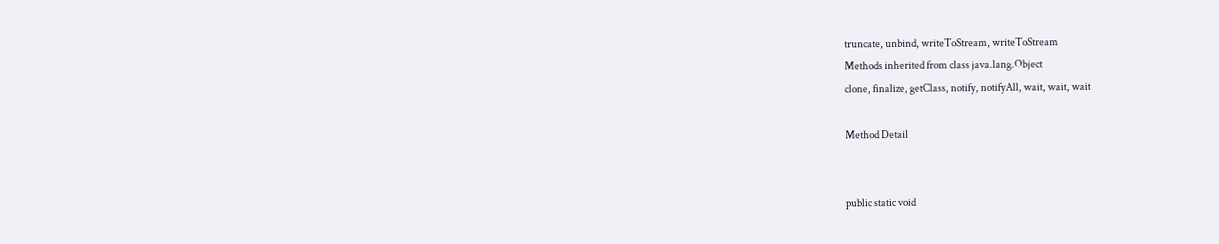truncate, unbind, writeToStream, writeToStream
Methods inherited from class java.lang.Object
clone, finalize, getClass, notify, notifyAll, wait, wait, wait

Method Detail


public static void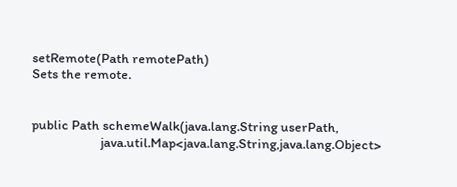setRemote(Path remotePath)
Sets the remote.


public Path schemeWalk(java.lang.String userPath,
                       java.util.Map<java.lang.String,java.lang.Object>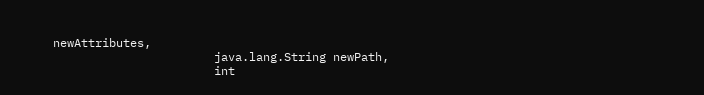newAttributes,
                       java.lang.String newPath,
                       int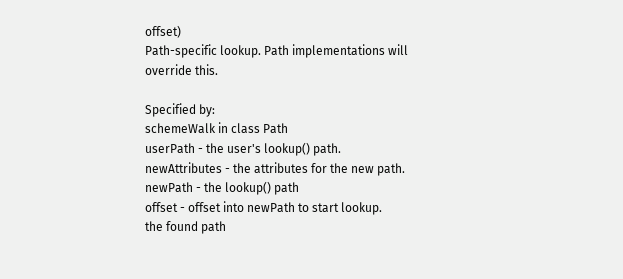offset)
Path-specific lookup. Path implementations will override this.

Specified by:
schemeWalk in class Path
userPath - the user's lookup() path.
newAttributes - the attributes for the new path.
newPath - the lookup() path
offset - offset into newPath to start lookup.
the found path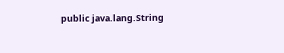public java.lang.String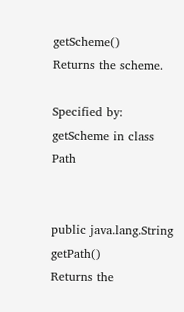getScheme()
Returns the scheme.

Specified by:
getScheme in class Path


public java.lang.String getPath()
Returns the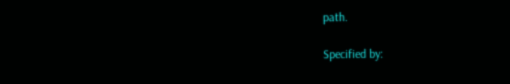path.

Specified by: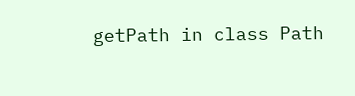getPath in class Path